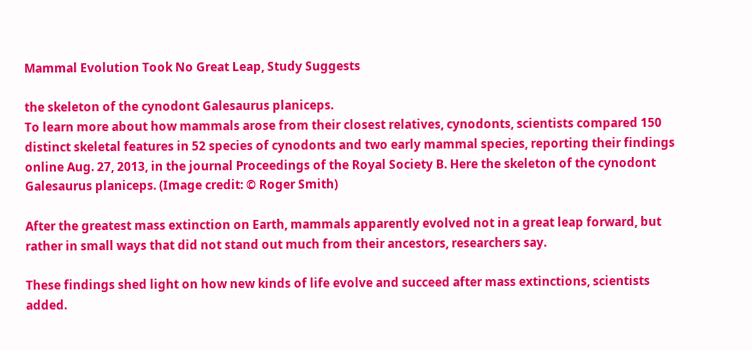Mammal Evolution Took No Great Leap, Study Suggests

the skeleton of the cynodont Galesaurus planiceps.
To learn more about how mammals arose from their closest relatives, cynodonts, scientists compared 150 distinct skeletal features in 52 species of cynodonts and two early mammal species, reporting their findings online Aug. 27, 2013, in the journal Proceedings of the Royal Society B. Here the skeleton of the cynodont Galesaurus planiceps. (Image credit: © Roger Smith)

After the greatest mass extinction on Earth, mammals apparently evolved not in a great leap forward, but rather in small ways that did not stand out much from their ancestors, researchers say.

These findings shed light on how new kinds of life evolve and succeed after mass extinctions, scientists added.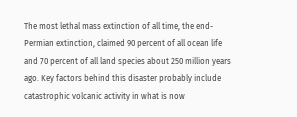The most lethal mass extinction of all time, the end-Permian extinction, claimed 90 percent of all ocean life and 70 percent of all land species about 250 million years ago. Key factors behind this disaster probably include catastrophic volcanic activity in what is now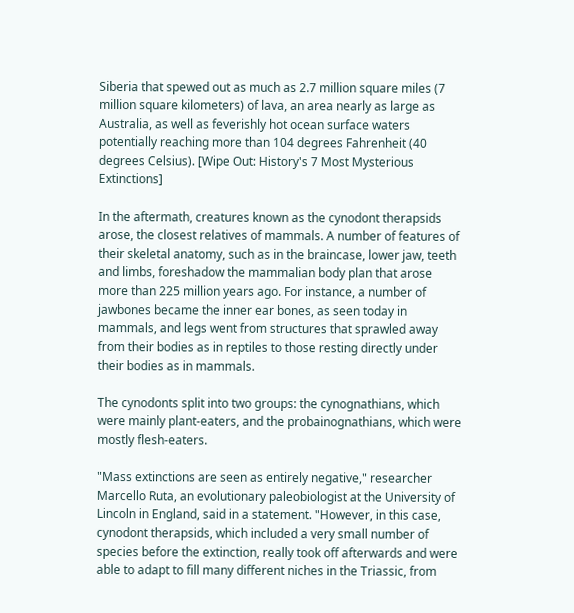Siberia that spewed out as much as 2.7 million square miles (7 million square kilometers) of lava, an area nearly as large as Australia, as well as feverishly hot ocean surface waters potentially reaching more than 104 degrees Fahrenheit (40 degrees Celsius). [Wipe Out: History's 7 Most Mysterious Extinctions]

In the aftermath, creatures known as the cynodont therapsids arose, the closest relatives of mammals. A number of features of their skeletal anatomy, such as in the braincase, lower jaw, teeth and limbs, foreshadow the mammalian body plan that arose more than 225 million years ago. For instance, a number of jawbones became the inner ear bones, as seen today in mammals, and legs went from structures that sprawled away from their bodies as in reptiles to those resting directly under their bodies as in mammals.

The cynodonts split into two groups: the cynognathians, which were mainly plant-eaters, and the probainognathians, which were mostly flesh-eaters.

"Mass extinctions are seen as entirely negative," researcher Marcello Ruta, an evolutionary paleobiologist at the University of Lincoln in England, said in a statement. "However, in this case, cynodont therapsids, which included a very small number of species before the extinction, really took off afterwards and were able to adapt to fill many different niches in the Triassic, from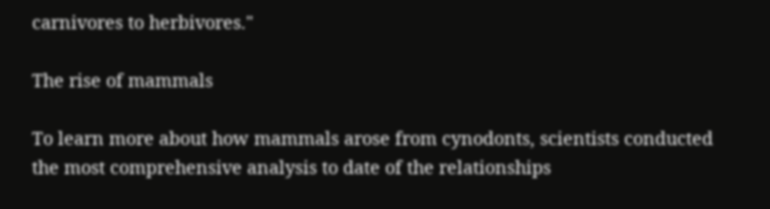carnivores to herbivores."

The rise of mammals

To learn more about how mammals arose from cynodonts, scientists conducted the most comprehensive analysis to date of the relationships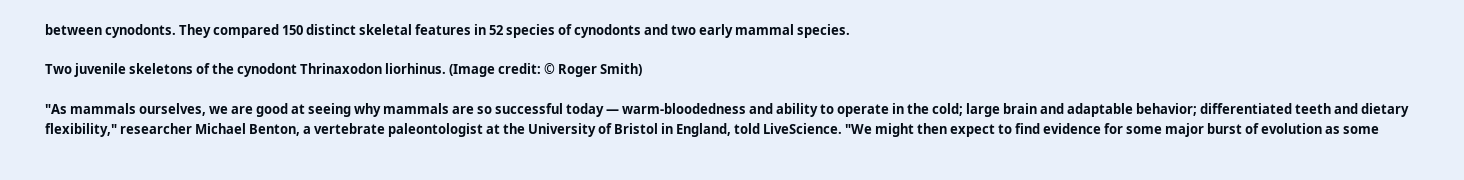between cynodonts. They compared 150 distinct skeletal features in 52 species of cynodonts and two early mammal species.

Two juvenile skeletons of the cynodont Thrinaxodon liorhinus. (Image credit: © Roger Smith)

"As mammals ourselves, we are good at seeing why mammals are so successful today — warm-bloodedness and ability to operate in the cold; large brain and adaptable behavior; differentiated teeth and dietary flexibility," researcher Michael Benton, a vertebrate paleontologist at the University of Bristol in England, told LiveScience. "We might then expect to find evidence for some major burst of evolution as some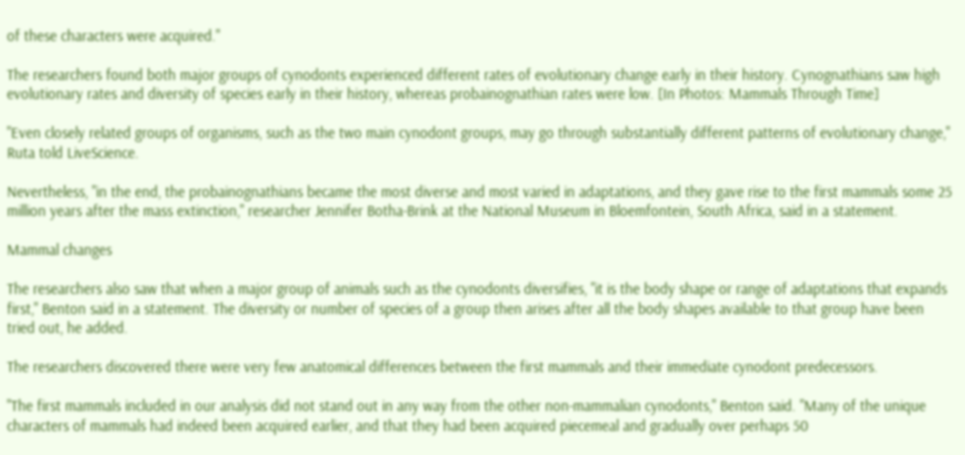of these characters were acquired."

The researchers found both major groups of cynodonts experienced different rates of evolutionary change early in their history. Cynognathians saw high evolutionary rates and diversity of species early in their history, whereas probainognathian rates were low. [In Photos: Mammals Through Time]

"Even closely related groups of organisms, such as the two main cynodont groups, may go through substantially different patterns of evolutionary change," Ruta told LiveScience.

Nevertheless, "in the end, the probainognathians became the most diverse and most varied in adaptations, and they gave rise to the first mammals some 25 million years after the mass extinction," researcher Jennifer Botha-Brink at the National Museum in Bloemfontein, South Africa, said in a statement.

Mammal changes

The researchers also saw that when a major group of animals such as the cynodonts diversifies, "it is the body shape or range of adaptations that expands first," Benton said in a statement. The diversity or number of species of a group then arises after all the body shapes available to that group have been tried out, he added.

The researchers discovered there were very few anatomical differences between the first mammals and their immediate cynodont predecessors.

"The first mammals included in our analysis did not stand out in any way from the other non-mammalian cynodonts," Benton said. "Many of the unique characters of mammals had indeed been acquired earlier, and that they had been acquired piecemeal and gradually over perhaps 50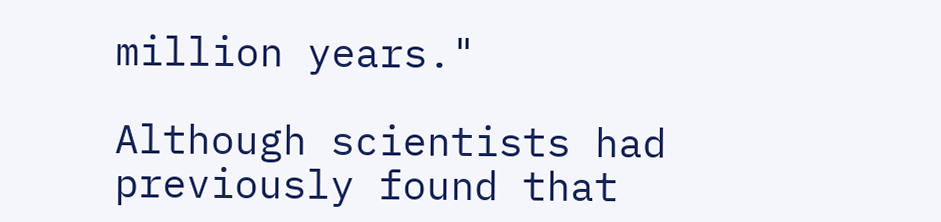million years."

Although scientists had previously found that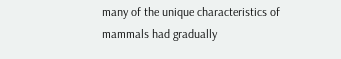many of the unique characteristics of mammals had gradually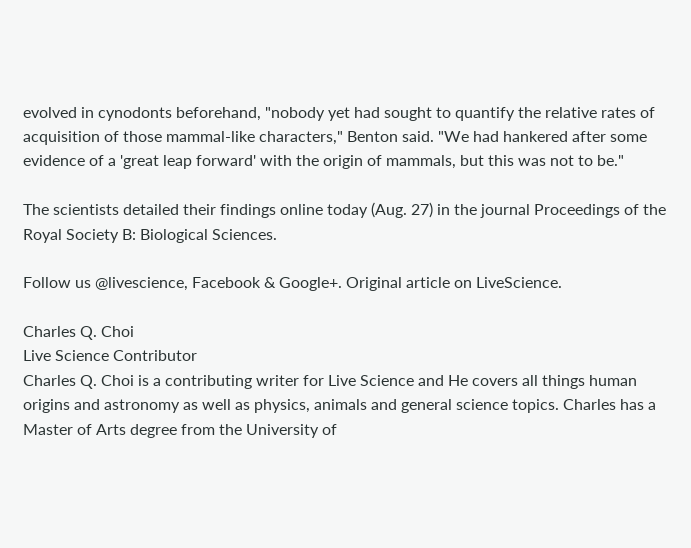evolved in cynodonts beforehand, "nobody yet had sought to quantify the relative rates of acquisition of those mammal-like characters," Benton said. "We had hankered after some evidence of a 'great leap forward' with the origin of mammals, but this was not to be."

The scientists detailed their findings online today (Aug. 27) in the journal Proceedings of the Royal Society B: Biological Sciences.

Follow us @livescience, Facebook & Google+. Original article on LiveScience.

Charles Q. Choi
Live Science Contributor
Charles Q. Choi is a contributing writer for Live Science and He covers all things human origins and astronomy as well as physics, animals and general science topics. Charles has a Master of Arts degree from the University of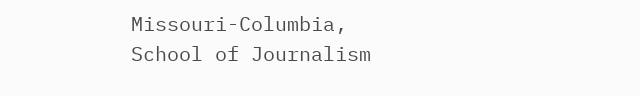Missouri-Columbia, School of Journalism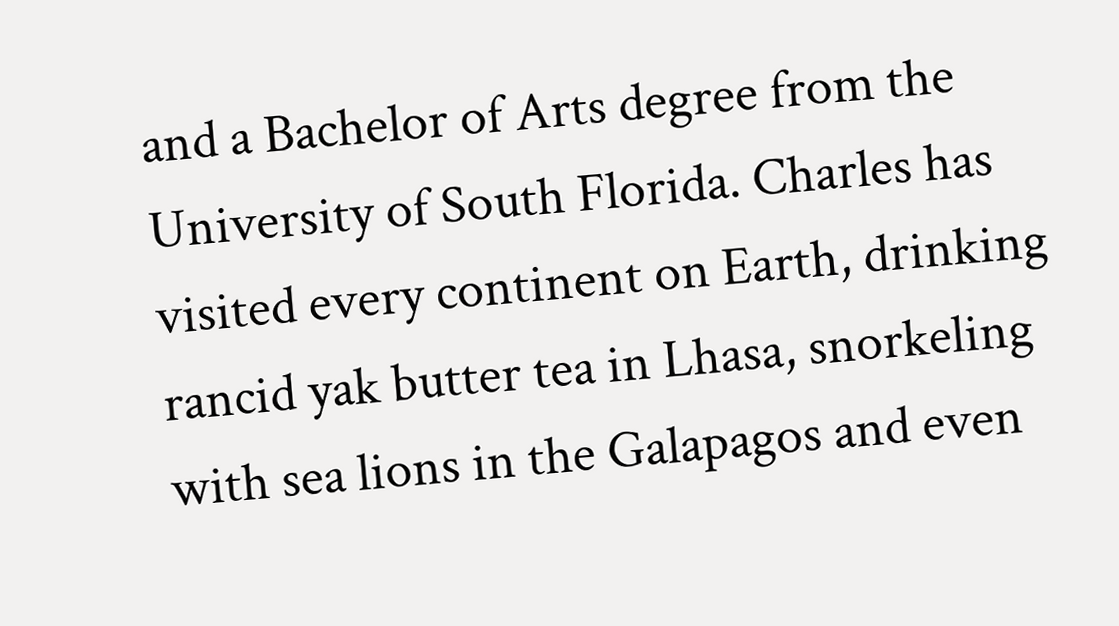and a Bachelor of Arts degree from the University of South Florida. Charles has visited every continent on Earth, drinking rancid yak butter tea in Lhasa, snorkeling with sea lions in the Galapagos and even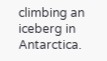climbing an iceberg in Antarctica.